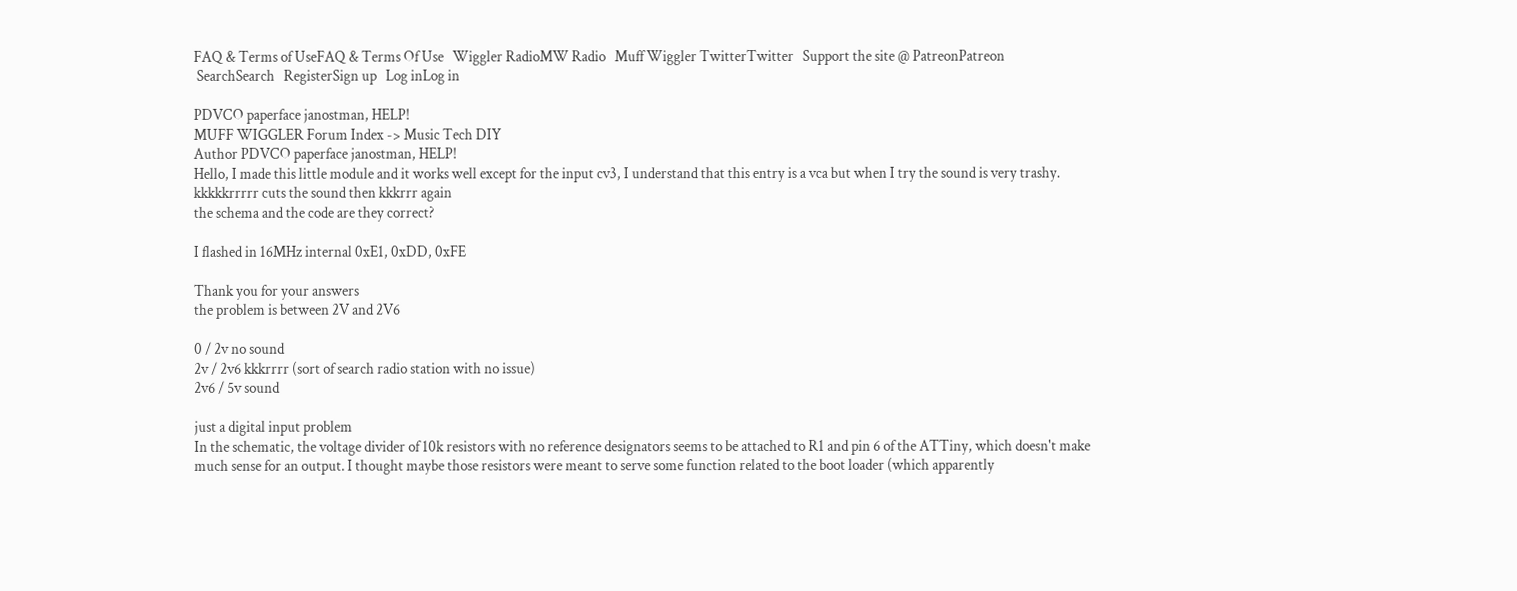FAQ & Terms of UseFAQ & Terms Of Use   Wiggler RadioMW Radio   Muff Wiggler TwitterTwitter   Support the site @ PatreonPatreon
 SearchSearch   RegisterSign up   Log inLog in

PDVCO paperface janostman, HELP!
MUFF WIGGLER Forum Index -> Music Tech DIY
Author PDVCO paperface janostman, HELP!
Hello, I made this little module and it works well except for the input cv3, I understand that this entry is a vca but when I try the sound is very trashy.
kkkkkrrrrr cuts the sound then kkkrrr again
the schema and the code are they correct?

I flashed in 16MHz internal 0xE1, 0xDD, 0xFE

Thank you for your answers
the problem is between 2V and 2V6

0 / 2v no sound
2v / 2v6 kkkrrrr (sort of search radio station with no issue)
2v6 / 5v sound

just a digital input problem
In the schematic, the voltage divider of 10k resistors with no reference designators seems to be attached to R1 and pin 6 of the ATTiny, which doesn't make much sense for an output. I thought maybe those resistors were meant to serve some function related to the boot loader (which apparently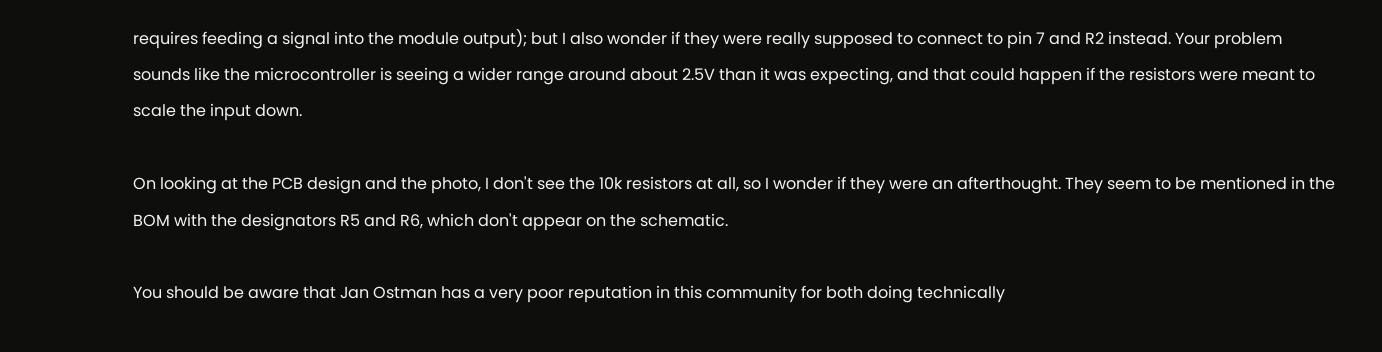requires feeding a signal into the module output); but I also wonder if they were really supposed to connect to pin 7 and R2 instead. Your problem sounds like the microcontroller is seeing a wider range around about 2.5V than it was expecting, and that could happen if the resistors were meant to scale the input down.

On looking at the PCB design and the photo, I don't see the 10k resistors at all, so I wonder if they were an afterthought. They seem to be mentioned in the BOM with the designators R5 and R6, which don't appear on the schematic.

You should be aware that Jan Ostman has a very poor reputation in this community for both doing technically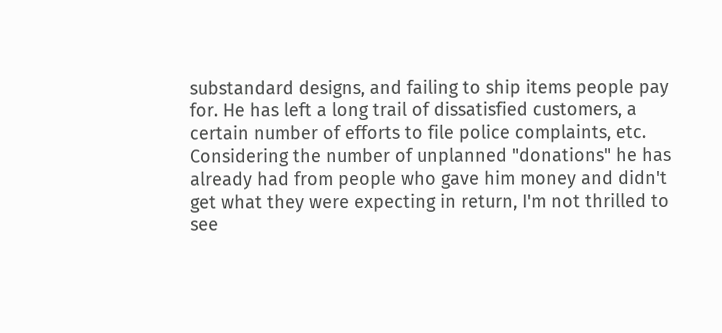substandard designs, and failing to ship items people pay for. He has left a long trail of dissatisfied customers, a certain number of efforts to file police complaints, etc. Considering the number of unplanned "donations" he has already had from people who gave him money and didn't get what they were expecting in return, I'm not thrilled to see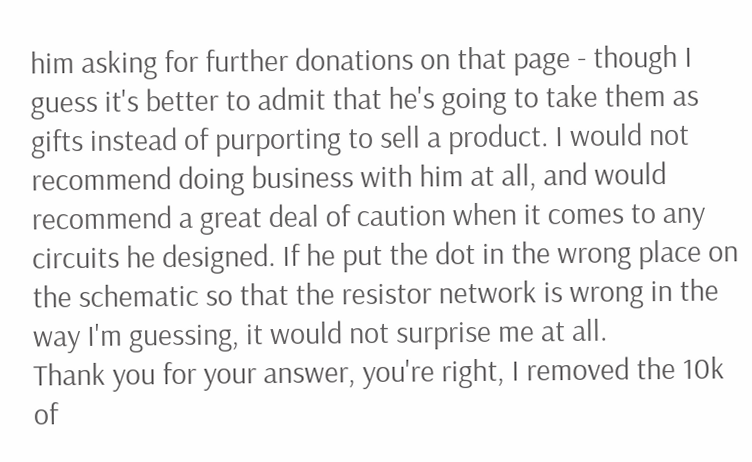him asking for further donations on that page - though I guess it's better to admit that he's going to take them as gifts instead of purporting to sell a product. I would not recommend doing business with him at all, and would recommend a great deal of caution when it comes to any circuits he designed. If he put the dot in the wrong place on the schematic so that the resistor network is wrong in the way I'm guessing, it would not surprise me at all.
Thank you for your answer, you're right, I removed the 10k of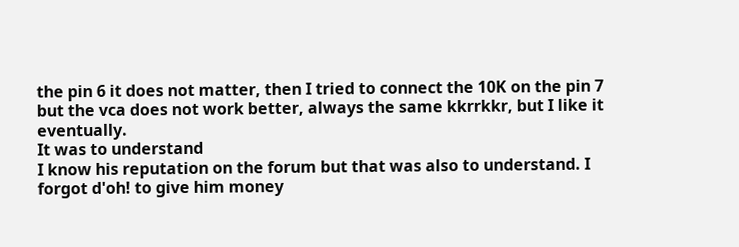the pin 6 it does not matter, then I tried to connect the 10K on the pin 7 but the vca does not work better, always the same kkrrkkr, but I like it eventually.
It was to understand
I know his reputation on the forum but that was also to understand. I forgot d'oh! to give him money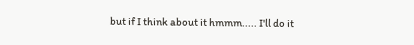but if I think about it hmmm..... I'll do it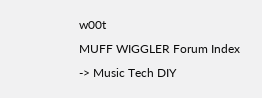w00t
MUFF WIGGLER Forum Index -> Music Tech DIY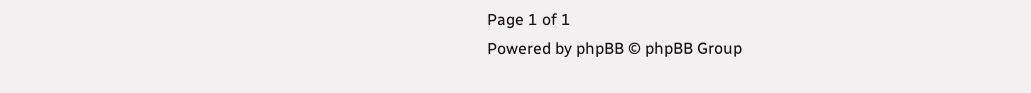Page 1 of 1
Powered by phpBB © phpBB Group